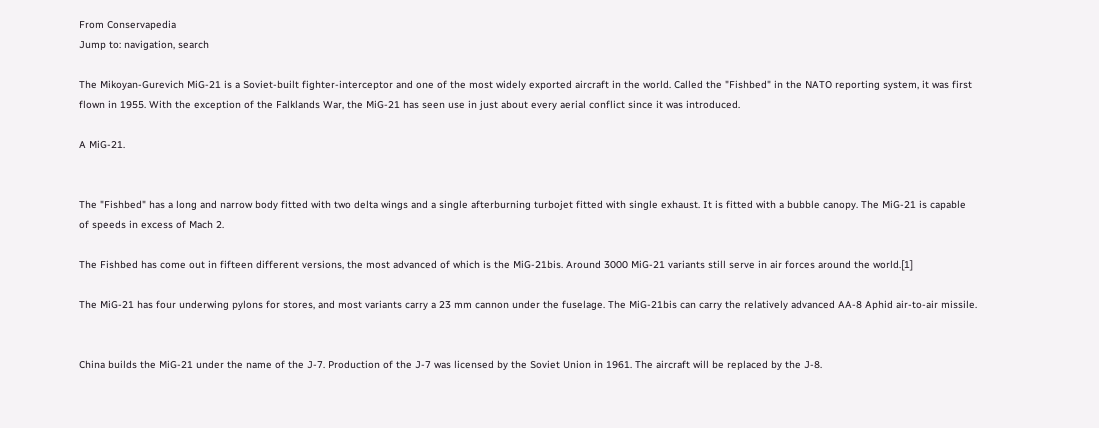From Conservapedia
Jump to: navigation, search

The Mikoyan-Gurevich MiG-21 is a Soviet-built fighter-interceptor and one of the most widely exported aircraft in the world. Called the "Fishbed" in the NATO reporting system, it was first flown in 1955. With the exception of the Falklands War, the MiG-21 has seen use in just about every aerial conflict since it was introduced.

A MiG-21.


The "Fishbed" has a long and narrow body fitted with two delta wings and a single afterburning turbojet fitted with single exhaust. It is fitted with a bubble canopy. The MiG-21 is capable of speeds in excess of Mach 2.

The Fishbed has come out in fifteen different versions, the most advanced of which is the MiG-21bis. Around 3000 MiG-21 variants still serve in air forces around the world.[1]

The MiG-21 has four underwing pylons for stores, and most variants carry a 23 mm cannon under the fuselage. The MiG-21bis can carry the relatively advanced AA-8 Aphid air-to-air missile.


China builds the MiG-21 under the name of the J-7. Production of the J-7 was licensed by the Soviet Union in 1961. The aircraft will be replaced by the J-8.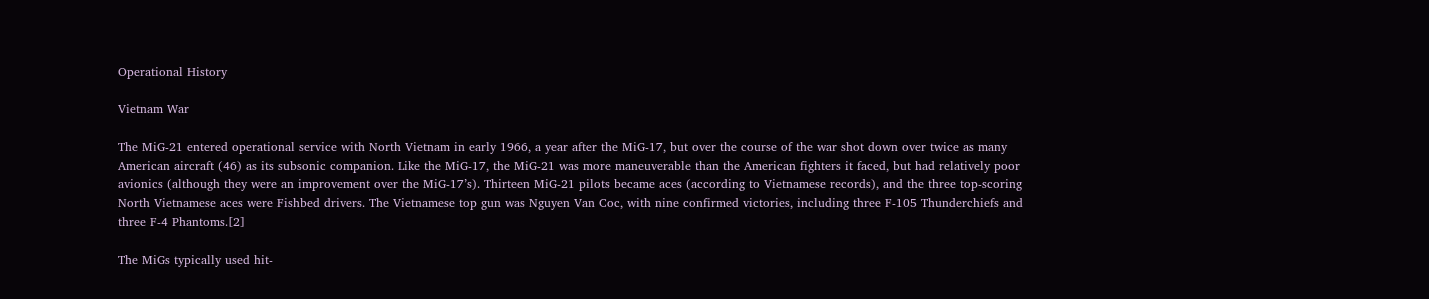Operational History

Vietnam War

The MiG-21 entered operational service with North Vietnam in early 1966, a year after the MiG-17, but over the course of the war shot down over twice as many American aircraft (46) as its subsonic companion. Like the MiG-17, the MiG-21 was more maneuverable than the American fighters it faced, but had relatively poor avionics (although they were an improvement over the MiG-17’s). Thirteen MiG-21 pilots became aces (according to Vietnamese records), and the three top-scoring North Vietnamese aces were Fishbed drivers. The Vietnamese top gun was Nguyen Van Coc, with nine confirmed victories, including three F-105 Thunderchiefs and three F-4 Phantoms.[2]

The MiGs typically used hit-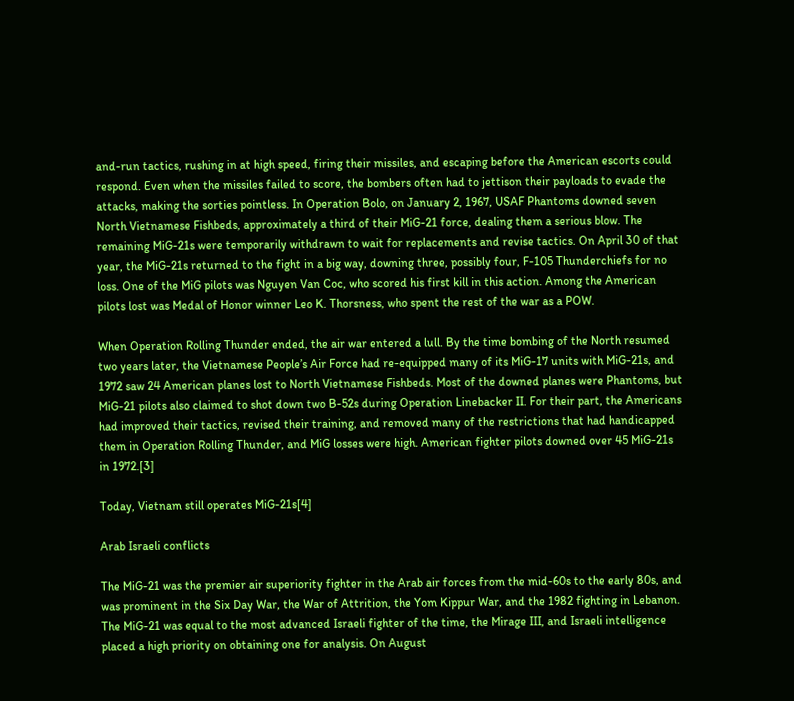and-run tactics, rushing in at high speed, firing their missiles, and escaping before the American escorts could respond. Even when the missiles failed to score, the bombers often had to jettison their payloads to evade the attacks, making the sorties pointless. In Operation Bolo, on January 2, 1967, USAF Phantoms downed seven North Vietnamese Fishbeds, approximately a third of their MiG-21 force, dealing them a serious blow. The remaining MiG-21s were temporarily withdrawn to wait for replacements and revise tactics. On April 30 of that year, the MiG-21s returned to the fight in a big way, downing three, possibly four, F-105 Thunderchiefs for no loss. One of the MiG pilots was Nguyen Van Coc, who scored his first kill in this action. Among the American pilots lost was Medal of Honor winner Leo K. Thorsness, who spent the rest of the war as a POW.

When Operation Rolling Thunder ended, the air war entered a lull. By the time bombing of the North resumed two years later, the Vietnamese People’s Air Force had re-equipped many of its MiG-17 units with MiG-21s, and 1972 saw 24 American planes lost to North Vietnamese Fishbeds. Most of the downed planes were Phantoms, but MiG-21 pilots also claimed to shot down two B-52s during Operation Linebacker II. For their part, the Americans had improved their tactics, revised their training, and removed many of the restrictions that had handicapped them in Operation Rolling Thunder, and MiG losses were high. American fighter pilots downed over 45 MiG-21s in 1972.[3]

Today, Vietnam still operates MiG-21s[4]

Arab Israeli conflicts

The MiG-21 was the premier air superiority fighter in the Arab air forces from the mid-60s to the early 80s, and was prominent in the Six Day War, the War of Attrition, the Yom Kippur War, and the 1982 fighting in Lebanon. The MiG-21 was equal to the most advanced Israeli fighter of the time, the Mirage III, and Israeli intelligence placed a high priority on obtaining one for analysis. On August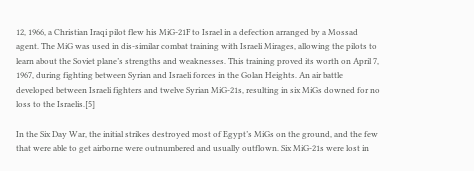12, 1966, a Christian Iraqi pilot flew his MiG-21F to Israel in a defection arranged by a Mossad agent. The MiG was used in dis-similar combat training with Israeli Mirages, allowing the pilots to learn about the Soviet plane’s strengths and weaknesses. This training proved its worth on April 7, 1967, during fighting between Syrian and Israeli forces in the Golan Heights. An air battle developed between Israeli fighters and twelve Syrian MiG-21s, resulting in six MiGs downed for no loss to the Israelis.[5]

In the Six Day War, the initial strikes destroyed most of Egypt’s MiGs on the ground, and the few that were able to get airborne were outnumbered and usually outflown. Six MiG-21s were lost in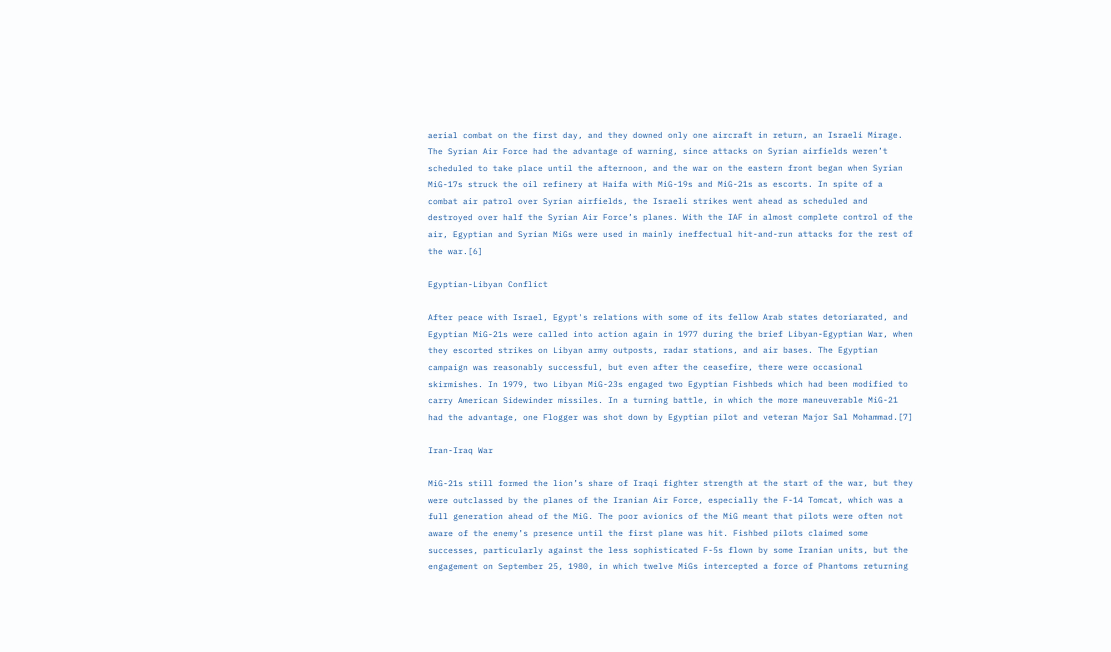aerial combat on the first day, and they downed only one aircraft in return, an Israeli Mirage. The Syrian Air Force had the advantage of warning, since attacks on Syrian airfields weren’t scheduled to take place until the afternoon, and the war on the eastern front began when Syrian MiG-17s struck the oil refinery at Haifa with MiG-19s and MiG-21s as escorts. In spite of a combat air patrol over Syrian airfields, the Israeli strikes went ahead as scheduled and destroyed over half the Syrian Air Force’s planes. With the IAF in almost complete control of the air, Egyptian and Syrian MiGs were used in mainly ineffectual hit-and-run attacks for the rest of the war.[6]

Egyptian-Libyan Conflict

After peace with Israel, Egypt's relations with some of its fellow Arab states detoriarated, and Egyptian MiG-21s were called into action again in 1977 during the brief Libyan-Egyptian War, when they escorted strikes on Libyan army outposts, radar stations, and air bases. The Egyptian campaign was reasonably successful, but even after the ceasefire, there were occasional skirmishes. In 1979, two Libyan MiG-23s engaged two Egyptian Fishbeds which had been modified to carry American Sidewinder missiles. In a turning battle, in which the more maneuverable MiG-21 had the advantage, one Flogger was shot down by Egyptian pilot and veteran Major Sal Mohammad.[7]

Iran-Iraq War

MiG-21s still formed the lion’s share of Iraqi fighter strength at the start of the war, but they were outclassed by the planes of the Iranian Air Force, especially the F-14 Tomcat, which was a full generation ahead of the MiG. The poor avionics of the MiG meant that pilots were often not aware of the enemy’s presence until the first plane was hit. Fishbed pilots claimed some successes, particularly against the less sophisticated F-5s flown by some Iranian units, but the engagement on September 25, 1980, in which twelve MiGs intercepted a force of Phantoms returning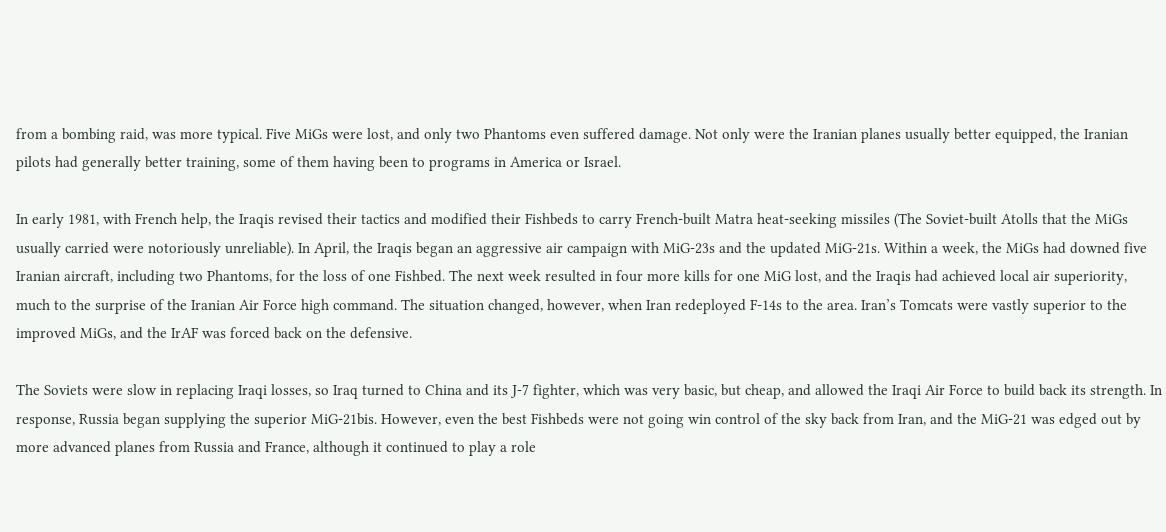from a bombing raid, was more typical. Five MiGs were lost, and only two Phantoms even suffered damage. Not only were the Iranian planes usually better equipped, the Iranian pilots had generally better training, some of them having been to programs in America or Israel.

In early 1981, with French help, the Iraqis revised their tactics and modified their Fishbeds to carry French-built Matra heat-seeking missiles (The Soviet-built Atolls that the MiGs usually carried were notoriously unreliable). In April, the Iraqis began an aggressive air campaign with MiG-23s and the updated MiG-21s. Within a week, the MiGs had downed five Iranian aircraft, including two Phantoms, for the loss of one Fishbed. The next week resulted in four more kills for one MiG lost, and the Iraqis had achieved local air superiority, much to the surprise of the Iranian Air Force high command. The situation changed, however, when Iran redeployed F-14s to the area. Iran’s Tomcats were vastly superior to the improved MiGs, and the IrAF was forced back on the defensive.

The Soviets were slow in replacing Iraqi losses, so Iraq turned to China and its J-7 fighter, which was very basic, but cheap, and allowed the Iraqi Air Force to build back its strength. In response, Russia began supplying the superior MiG-21bis. However, even the best Fishbeds were not going win control of the sky back from Iran, and the MiG-21 was edged out by more advanced planes from Russia and France, although it continued to play a role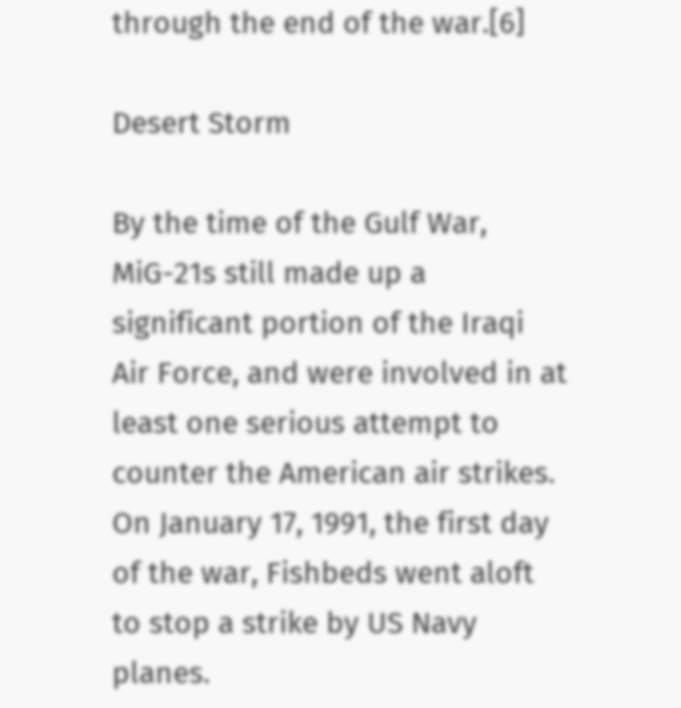through the end of the war.[6]

Desert Storm

By the time of the Gulf War, MiG-21s still made up a significant portion of the Iraqi Air Force, and were involved in at least one serious attempt to counter the American air strikes. On January 17, 1991, the first day of the war, Fishbeds went aloft to stop a strike by US Navy planes.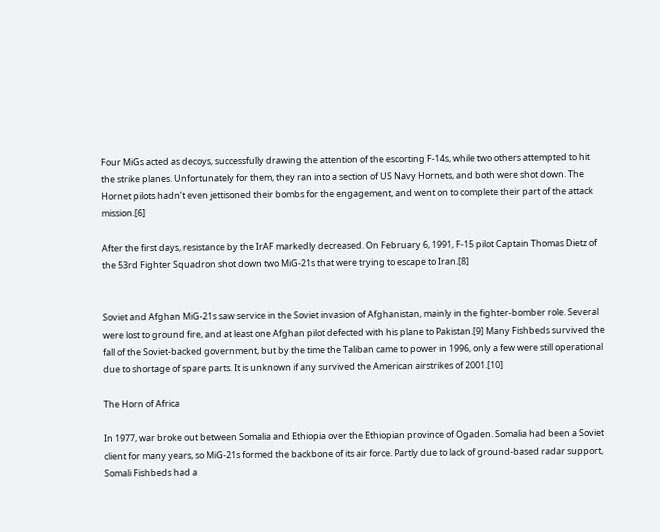Four MiGs acted as decoys, successfully drawing the attention of the escorting F-14s, while two others attempted to hit the strike planes. Unfortunately for them, they ran into a section of US Navy Hornets, and both were shot down. The Hornet pilots hadn’t even jettisoned their bombs for the engagement, and went on to complete their part of the attack mission.[6]

After the first days, resistance by the IrAF markedly decreased. On February 6, 1991, F-15 pilot Captain Thomas Dietz of the 53rd Fighter Squadron shot down two MiG-21s that were trying to escape to Iran.[8]


Soviet and Afghan MiG-21s saw service in the Soviet invasion of Afghanistan, mainly in the fighter-bomber role. Several were lost to ground fire, and at least one Afghan pilot defected with his plane to Pakistan.[9] Many Fishbeds survived the fall of the Soviet-backed government, but by the time the Taliban came to power in 1996, only a few were still operational due to shortage of spare parts. It is unknown if any survived the American airstrikes of 2001.[10]

The Horn of Africa

In 1977, war broke out between Somalia and Ethiopia over the Ethiopian province of Ogaden. Somalia had been a Soviet client for many years, so MiG-21s formed the backbone of its air force. Partly due to lack of ground-based radar support, Somali Fishbeds had a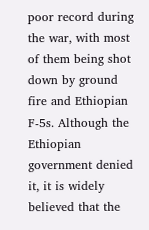poor record during the war, with most of them being shot down by ground fire and Ethiopian F-5s. Although the Ethiopian government denied it, it is widely believed that the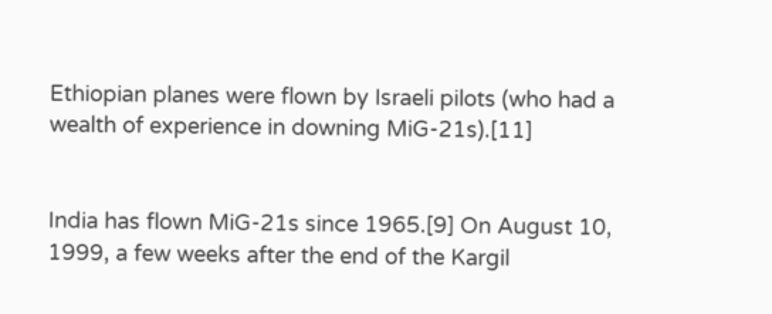Ethiopian planes were flown by Israeli pilots (who had a wealth of experience in downing MiG-21s).[11]


India has flown MiG-21s since 1965.[9] On August 10, 1999, a few weeks after the end of the Kargil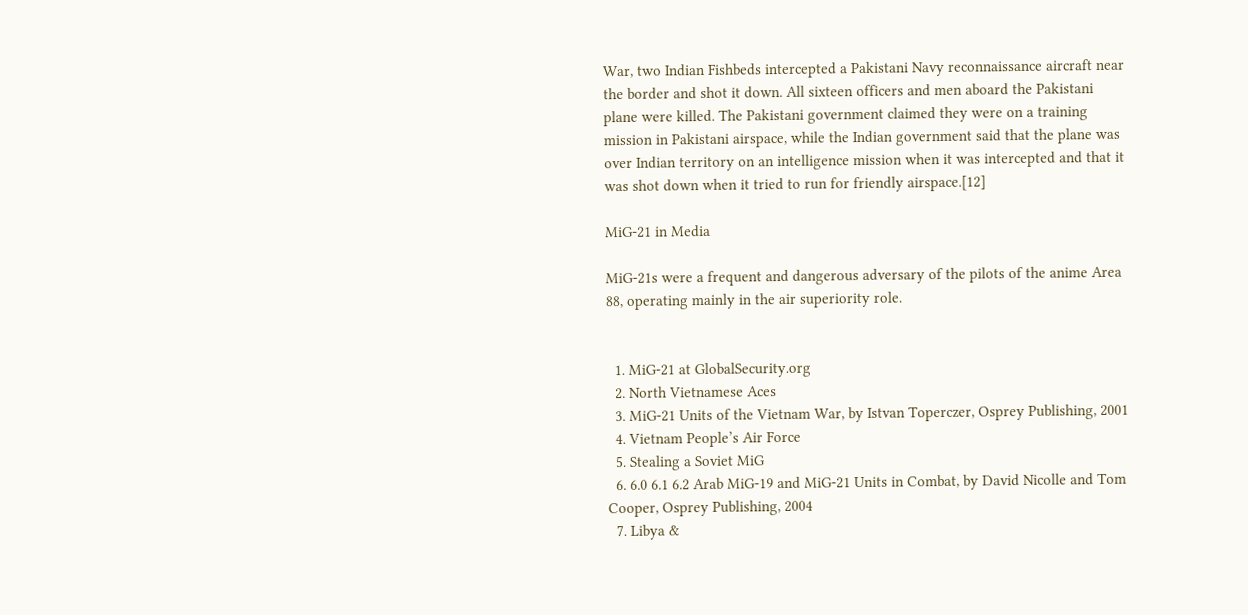War, two Indian Fishbeds intercepted a Pakistani Navy reconnaissance aircraft near the border and shot it down. All sixteen officers and men aboard the Pakistani plane were killed. The Pakistani government claimed they were on a training mission in Pakistani airspace, while the Indian government said that the plane was over Indian territory on an intelligence mission when it was intercepted and that it was shot down when it tried to run for friendly airspace.[12]

MiG-21 in Media

MiG-21s were a frequent and dangerous adversary of the pilots of the anime Area 88, operating mainly in the air superiority role.


  1. MiG-21 at GlobalSecurity.org
  2. North Vietnamese Aces
  3. MiG-21 Units of the Vietnam War, by Istvan Toperczer, Osprey Publishing, 2001
  4. Vietnam People’s Air Force
  5. Stealing a Soviet MiG
  6. 6.0 6.1 6.2 Arab MiG-19 and MiG-21 Units in Combat, by David Nicolle and Tom Cooper, Osprey Publishing, 2004
  7. Libya &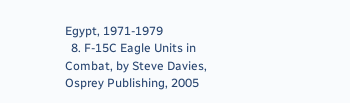Egypt, 1971-1979
  8. F-15C Eagle Units in Combat, by Steve Davies, Osprey Publishing, 2005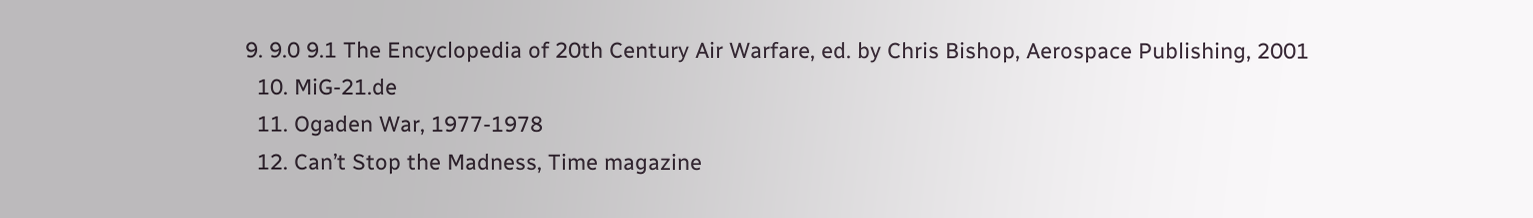9. 9.0 9.1 The Encyclopedia of 20th Century Air Warfare, ed. by Chris Bishop, Aerospace Publishing, 2001
  10. MiG-21.de
  11. Ogaden War, 1977-1978
  12. Can’t Stop the Madness, Time magazine